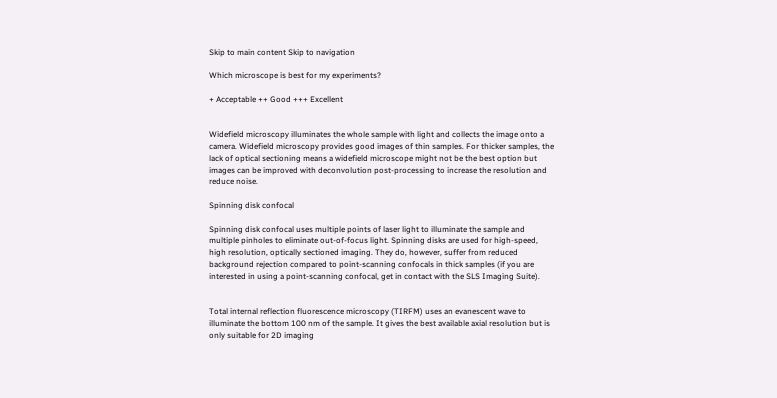Skip to main content Skip to navigation

Which microscope is best for my experiments?

+ Acceptable ++ Good +++ Excellent


Widefield microscopy illuminates the whole sample with light and collects the image onto a camera. Widefield microscopy provides good images of thin samples. For thicker samples, the lack of optical sectioning means a widefield microscope might not be the best option but images can be improved with deconvolution post-processing to increase the resolution and reduce noise.

Spinning disk confocal

Spinning disk confocal uses multiple points of laser light to illuminate the sample and multiple pinholes to eliminate out-of-focus light. Spinning disks are used for high-speed, high resolution, optically sectioned imaging. They do, however, suffer from reduced background rejection compared to point-scanning confocals in thick samples (if you are interested in using a point-scanning confocal, get in contact with the SLS Imaging Suite).


Total internal reflection fluorescence microscopy (TIRFM) uses an evanescent wave to illuminate the bottom 100 nm of the sample. It gives the best available axial resolution but is only suitable for 2D imaging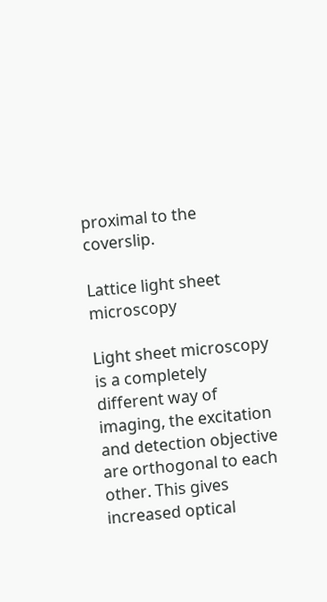proximal to the coverslip.

Lattice light sheet microscopy

Light sheet microscopy is a completely different way of imaging, the excitation and detection objective are orthogonal to each other. This gives increased optical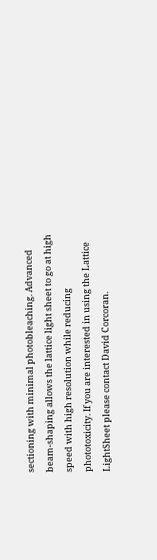sectioning with minimal photobleaching. Advanced beam-shaping allows the lattice light sheet to go at high speed with high resolution while reducing phototoxicity. If you are interested in using the Lattice LightSheet please contact David Corcoran.